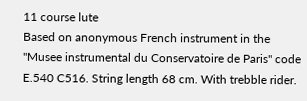11 course lute
Based on anonymous French instrument in the "Musee instrumental du Conservatoire de Paris" code E.540 C516. String length 68 cm. With trebble rider.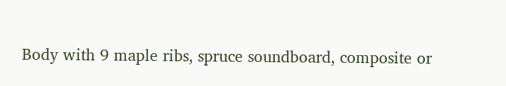Body with 9 maple ribs, spruce soundboard, composite or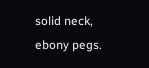solid neck, ebony pegs.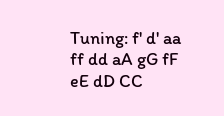Tuning: f' d' aa ff dd aA gG fF eE dD CC